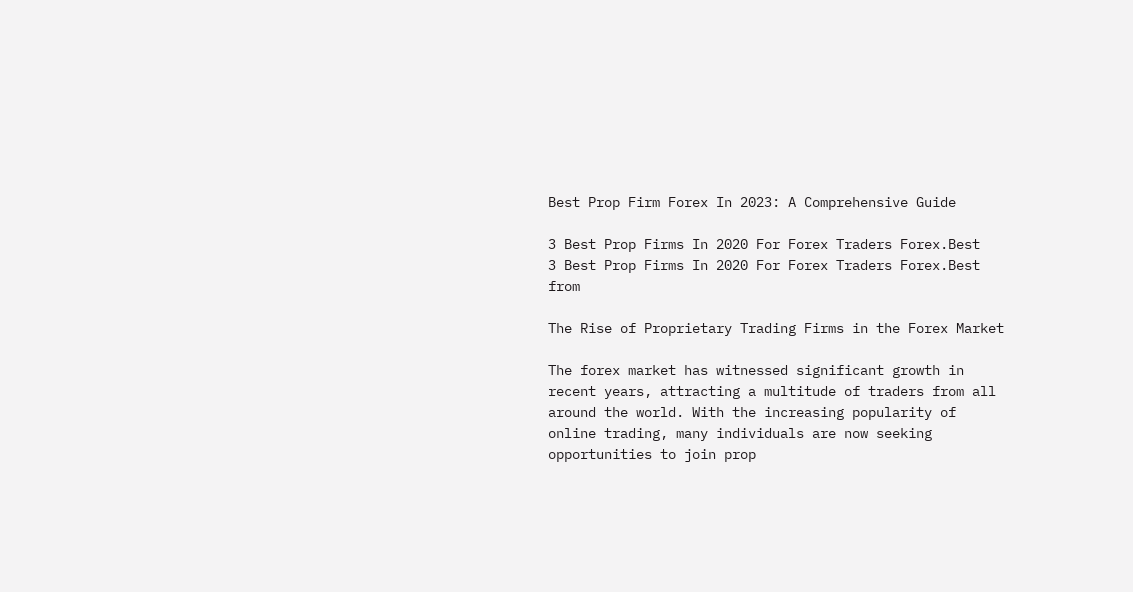Best Prop Firm Forex In 2023: A Comprehensive Guide

3 Best Prop Firms In 2020 For Forex Traders Forex.Best
3 Best Prop Firms In 2020 For Forex Traders Forex.Best from

The Rise of Proprietary Trading Firms in the Forex Market

The forex market has witnessed significant growth in recent years, attracting a multitude of traders from all around the world. With the increasing popularity of online trading, many individuals are now seeking opportunities to join prop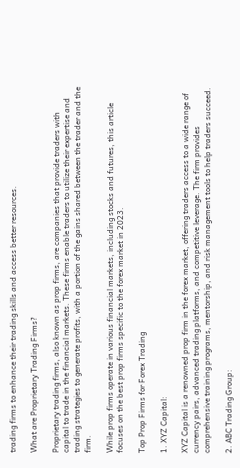trading firms to enhance their trading skills and access better resources.

What are Proprietary Trading Firms?

Proprietary trading firms, also known as prop firms, are companies that provide traders with capital to trade in the financial markets. These firms enable traders to utilize their expertise and trading strategies to generate profits, with a portion of the gains shared between the trader and the firm.

While prop firms operate in various financial markets, including stocks and futures, this article focuses on the best prop firms specific to the forex market in 2023.

Top Prop Firms for Forex Trading

1. XYZ Capital:

XYZ Capital is a renowned prop firm in the forex market, offering traders access to a wide range of currency pairs, advanced trading platforms, and competitive leverage. The firm provides comprehensive training programs, mentorship, and risk management tools to help traders succeed.

2. ABC Trading Group: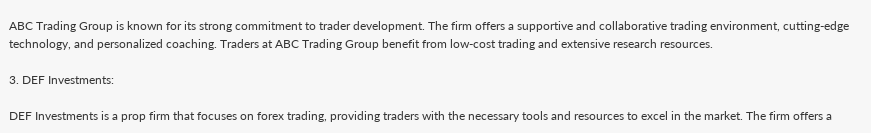ABC Trading Group is known for its strong commitment to trader development. The firm offers a supportive and collaborative trading environment, cutting-edge technology, and personalized coaching. Traders at ABC Trading Group benefit from low-cost trading and extensive research resources.

3. DEF Investments:

DEF Investments is a prop firm that focuses on forex trading, providing traders with the necessary tools and resources to excel in the market. The firm offers a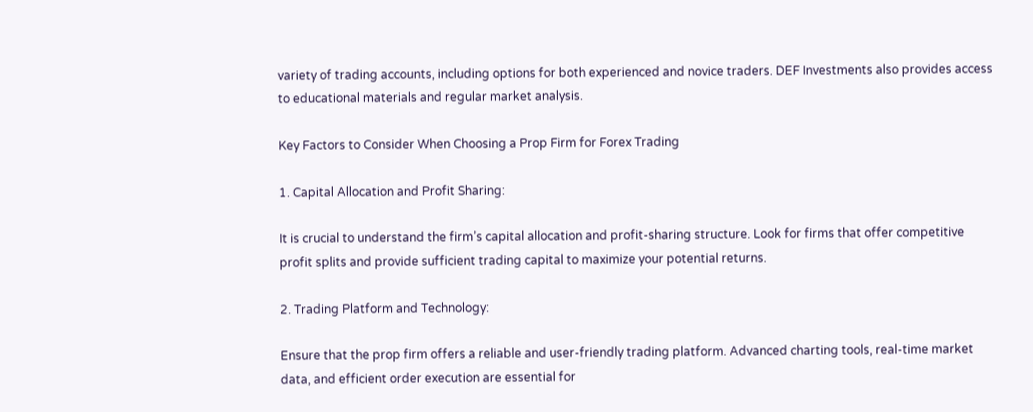variety of trading accounts, including options for both experienced and novice traders. DEF Investments also provides access to educational materials and regular market analysis.

Key Factors to Consider When Choosing a Prop Firm for Forex Trading

1. Capital Allocation and Profit Sharing:

It is crucial to understand the firm’s capital allocation and profit-sharing structure. Look for firms that offer competitive profit splits and provide sufficient trading capital to maximize your potential returns.

2. Trading Platform and Technology:

Ensure that the prop firm offers a reliable and user-friendly trading platform. Advanced charting tools, real-time market data, and efficient order execution are essential for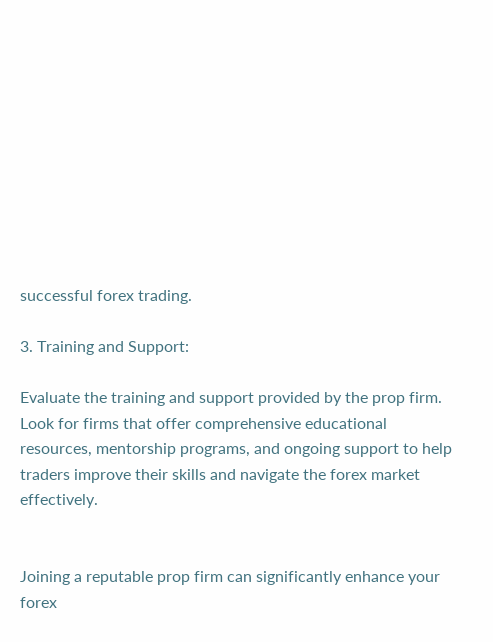successful forex trading.

3. Training and Support:

Evaluate the training and support provided by the prop firm. Look for firms that offer comprehensive educational resources, mentorship programs, and ongoing support to help traders improve their skills and navigate the forex market effectively.


Joining a reputable prop firm can significantly enhance your forex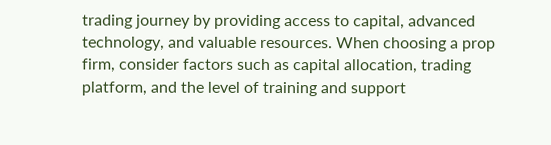trading journey by providing access to capital, advanced technology, and valuable resources. When choosing a prop firm, consider factors such as capital allocation, trading platform, and the level of training and support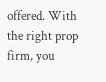offered. With the right prop firm, you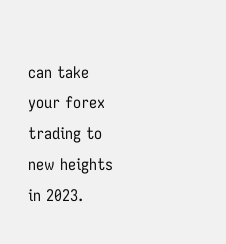can take your forex trading to new heights in 2023.